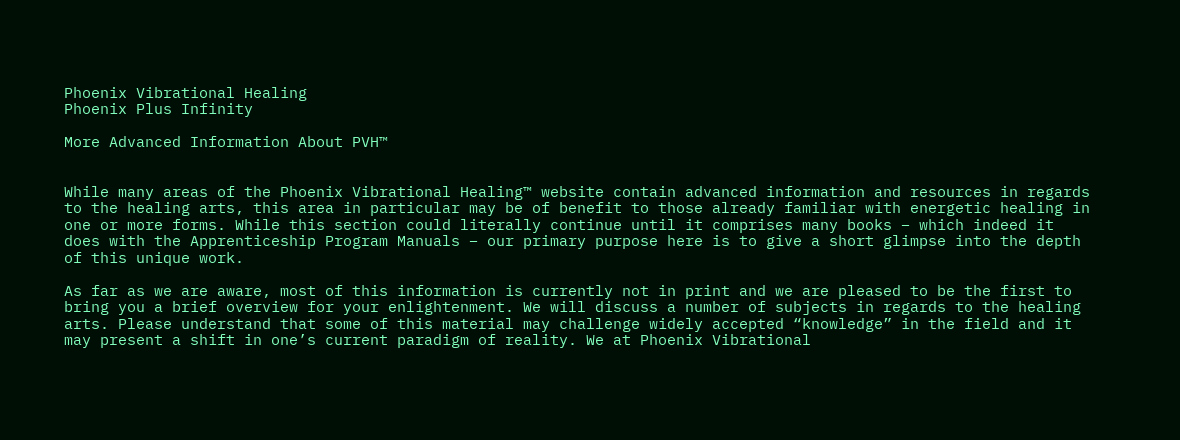Phoenix Vibrational Healing
Phoenix Plus Infinity

More Advanced Information About PVH™


While many areas of the Phoenix Vibrational Healing™ website contain advanced information and resources in regards to the healing arts, this area in particular may be of benefit to those already familiar with energetic healing in one or more forms. While this section could literally continue until it comprises many books – which indeed it does with the Apprenticeship Program Manuals – our primary purpose here is to give a short glimpse into the depth of this unique work.

As far as we are aware, most of this information is currently not in print and we are pleased to be the first to bring you a brief overview for your enlightenment. We will discuss a number of subjects in regards to the healing arts. Please understand that some of this material may challenge widely accepted “knowledge” in the field and it may present a shift in one’s current paradigm of reality. We at Phoenix Vibrational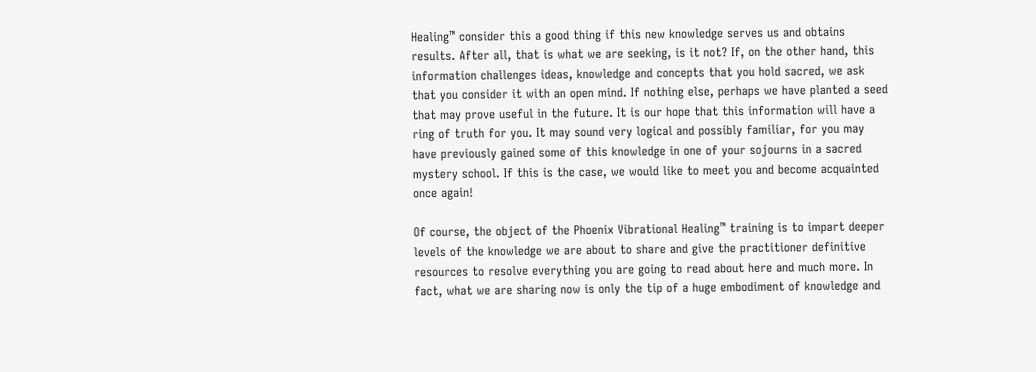Healing™ consider this a good thing if this new knowledge serves us and obtains results. After all, that is what we are seeking, is it not? If, on the other hand, this information challenges ideas, knowledge and concepts that you hold sacred, we ask that you consider it with an open mind. If nothing else, perhaps we have planted a seed that may prove useful in the future. It is our hope that this information will have a ring of truth for you. It may sound very logical and possibly familiar, for you may have previously gained some of this knowledge in one of your sojourns in a sacred mystery school. If this is the case, we would like to meet you and become acquainted once again!

Of course, the object of the Phoenix Vibrational Healing™ training is to impart deeper levels of the knowledge we are about to share and give the practitioner definitive resources to resolve everything you are going to read about here and much more. In fact, what we are sharing now is only the tip of a huge embodiment of knowledge and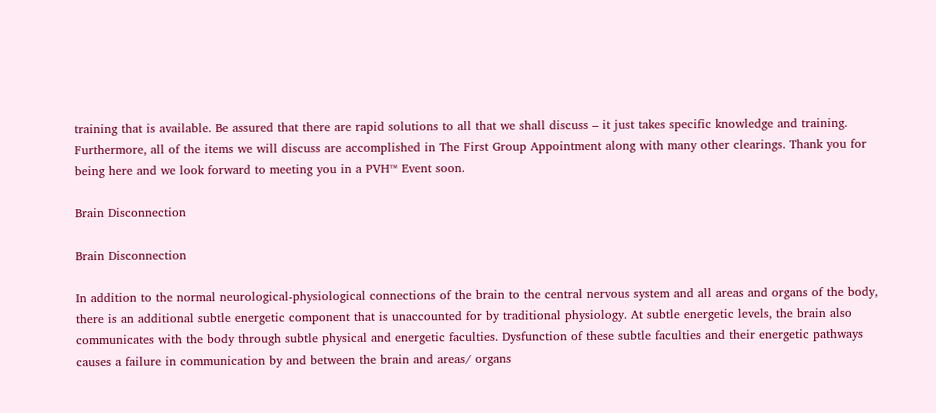training that is available. Be assured that there are rapid solutions to all that we shall discuss – it just takes specific knowledge and training. Furthermore, all of the items we will discuss are accomplished in The First Group Appointment along with many other clearings. Thank you for being here and we look forward to meeting you in a PVH™ Event soon.

Brain Disconnection

Brain Disconnection

In addition to the normal neurological-physiological connections of the brain to the central nervous system and all areas and organs of the body, there is an additional subtle energetic component that is unaccounted for by traditional physiology. At subtle energetic levels, the brain also communicates with the body through subtle physical and energetic faculties. Dysfunction of these subtle faculties and their energetic pathways causes a failure in communication by and between the brain and areas/ organs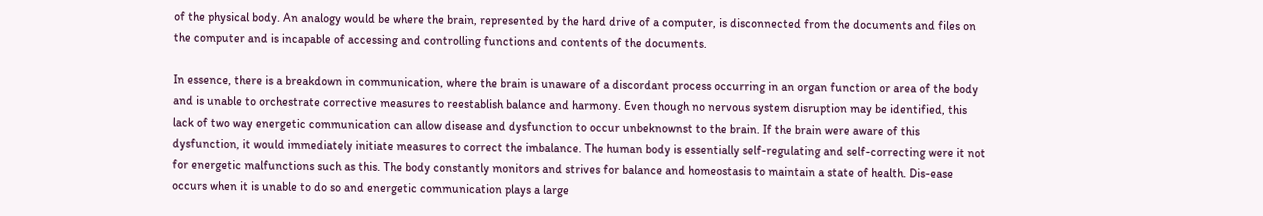of the physical body. An analogy would be where the brain, represented by the hard drive of a computer, is disconnected from the documents and files on the computer and is incapable of accessing and controlling functions and contents of the documents.

In essence, there is a breakdown in communication, where the brain is unaware of a discordant process occurring in an organ function or area of the body and is unable to orchestrate corrective measures to reestablish balance and harmony. Even though no nervous system disruption may be identified, this lack of two way energetic communication can allow disease and dysfunction to occur unbeknownst to the brain. If the brain were aware of this dysfunction, it would immediately initiate measures to correct the imbalance. The human body is essentially self-regulating and self-correcting were it not for energetic malfunctions such as this. The body constantly monitors and strives for balance and homeostasis to maintain a state of health. Dis-ease occurs when it is unable to do so and energetic communication plays a large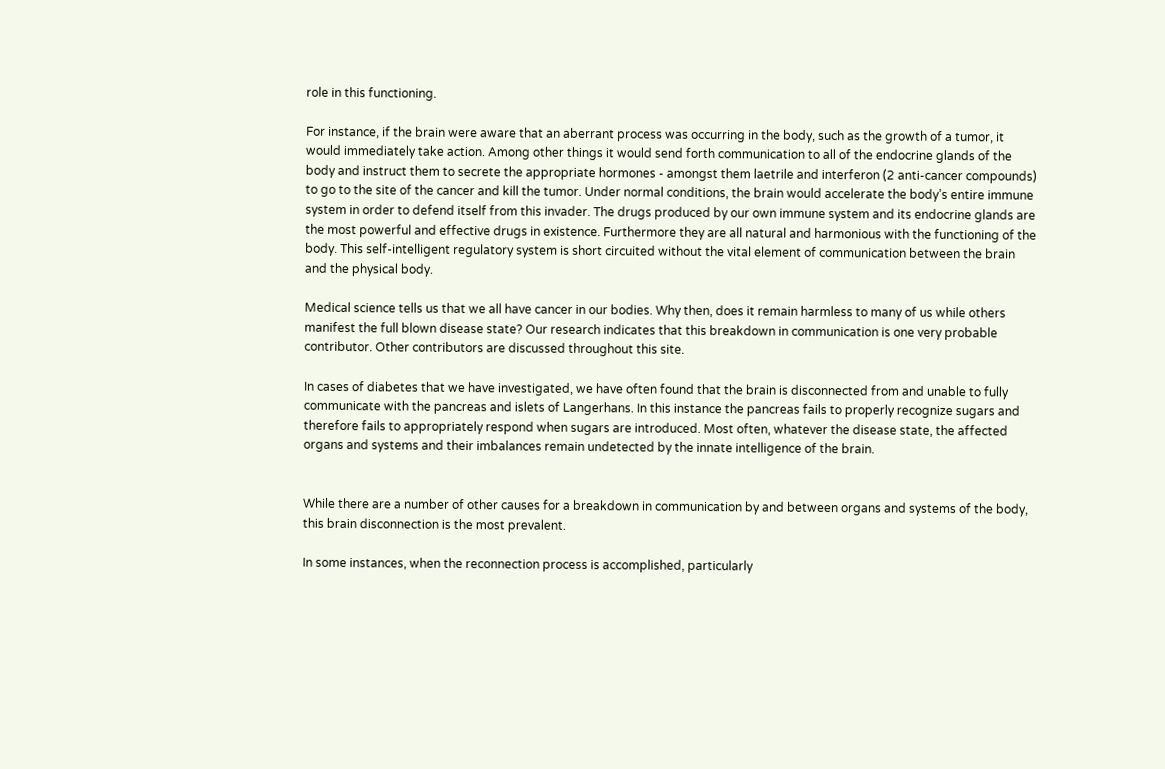role in this functioning.

For instance, if the brain were aware that an aberrant process was occurring in the body, such as the growth of a tumor, it would immediately take action. Among other things it would send forth communication to all of the endocrine glands of the body and instruct them to secrete the appropriate hormones - amongst them laetrile and interferon (2 anti-cancer compounds) to go to the site of the cancer and kill the tumor. Under normal conditions, the brain would accelerate the body’s entire immune system in order to defend itself from this invader. The drugs produced by our own immune system and its endocrine glands are the most powerful and effective drugs in existence. Furthermore they are all natural and harmonious with the functioning of the body. This self-intelligent regulatory system is short circuited without the vital element of communication between the brain and the physical body.

Medical science tells us that we all have cancer in our bodies. Why then, does it remain harmless to many of us while others manifest the full blown disease state? Our research indicates that this breakdown in communication is one very probable contributor. Other contributors are discussed throughout this site.

In cases of diabetes that we have investigated, we have often found that the brain is disconnected from and unable to fully communicate with the pancreas and islets of Langerhans. In this instance the pancreas fails to properly recognize sugars and therefore fails to appropriately respond when sugars are introduced. Most often, whatever the disease state, the affected organs and systems and their imbalances remain undetected by the innate intelligence of the brain.


While there are a number of other causes for a breakdown in communication by and between organs and systems of the body, this brain disconnection is the most prevalent.

In some instances, when the reconnection process is accomplished, particularly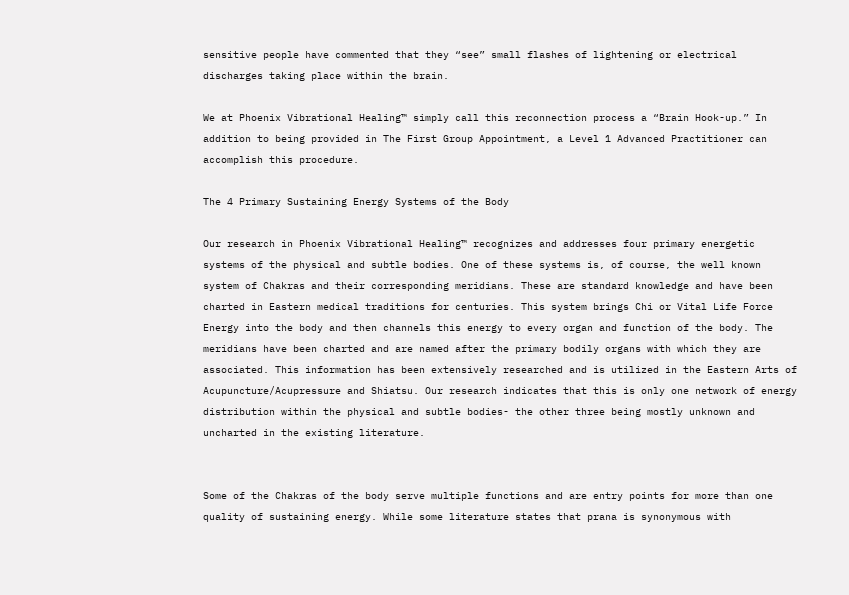sensitive people have commented that they “see” small flashes of lightening or electrical discharges taking place within the brain.

We at Phoenix Vibrational Healing™ simply call this reconnection process a “Brain Hook-up.” In addition to being provided in The First Group Appointment, a Level 1 Advanced Practitioner can accomplish this procedure.

The 4 Primary Sustaining Energy Systems of the Body

Our research in Phoenix Vibrational Healing™ recognizes and addresses four primary energetic systems of the physical and subtle bodies. One of these systems is, of course, the well known system of Chakras and their corresponding meridians. These are standard knowledge and have been charted in Eastern medical traditions for centuries. This system brings Chi or Vital Life Force Energy into the body and then channels this energy to every organ and function of the body. The meridians have been charted and are named after the primary bodily organs with which they are associated. This information has been extensively researched and is utilized in the Eastern Arts of Acupuncture/Acupressure and Shiatsu. Our research indicates that this is only one network of energy distribution within the physical and subtle bodies- the other three being mostly unknown and uncharted in the existing literature.


Some of the Chakras of the body serve multiple functions and are entry points for more than one quality of sustaining energy. While some literature states that prana is synonymous with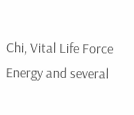Chi, Vital Life Force Energy and several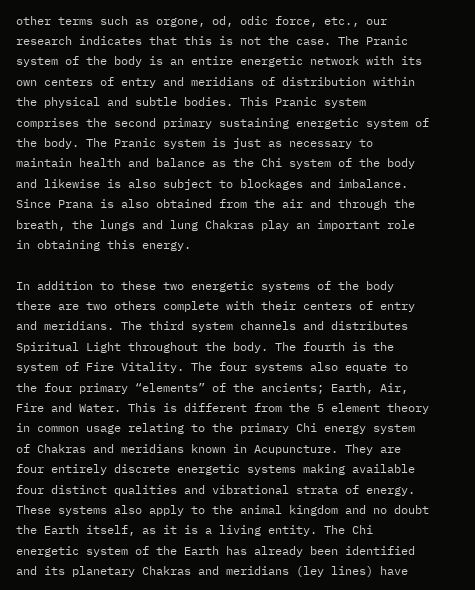other terms such as orgone, od, odic force, etc., our research indicates that this is not the case. The Pranic system of the body is an entire energetic network with its own centers of entry and meridians of distribution within the physical and subtle bodies. This Pranic system comprises the second primary sustaining energetic system of the body. The Pranic system is just as necessary to maintain health and balance as the Chi system of the body and likewise is also subject to blockages and imbalance. Since Prana is also obtained from the air and through the breath, the lungs and lung Chakras play an important role in obtaining this energy.

In addition to these two energetic systems of the body there are two others complete with their centers of entry and meridians. The third system channels and distributes Spiritual Light throughout the body. The fourth is the system of Fire Vitality. The four systems also equate to the four primary “elements” of the ancients; Earth, Air, Fire and Water. This is different from the 5 element theory in common usage relating to the primary Chi energy system of Chakras and meridians known in Acupuncture. They are four entirely discrete energetic systems making available four distinct qualities and vibrational strata of energy. These systems also apply to the animal kingdom and no doubt the Earth itself, as it is a living entity. The Chi energetic system of the Earth has already been identified and its planetary Chakras and meridians (ley lines) have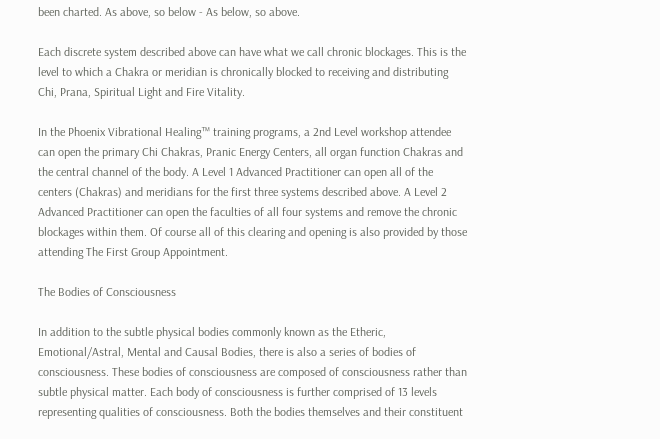been charted. As above, so below - As below, so above.

Each discrete system described above can have what we call chronic blockages. This is the level to which a Chakra or meridian is chronically blocked to receiving and distributing Chi, Prana, Spiritual Light and Fire Vitality.

In the Phoenix Vibrational Healing™ training programs, a 2nd Level workshop attendee can open the primary Chi Chakras, Pranic Energy Centers, all organ function Chakras and the central channel of the body. A Level 1 Advanced Practitioner can open all of the centers (Chakras) and meridians for the first three systems described above. A Level 2 Advanced Practitioner can open the faculties of all four systems and remove the chronic blockages within them. Of course all of this clearing and opening is also provided by those attending The First Group Appointment.

The Bodies of Consciousness

In addition to the subtle physical bodies commonly known as the Etheric, Emotional/Astral, Mental and Causal Bodies, there is also a series of bodies of consciousness. These bodies of consciousness are composed of consciousness rather than subtle physical matter. Each body of consciousness is further comprised of 13 levels representing qualities of consciousness. Both the bodies themselves and their constituent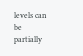levels can be partially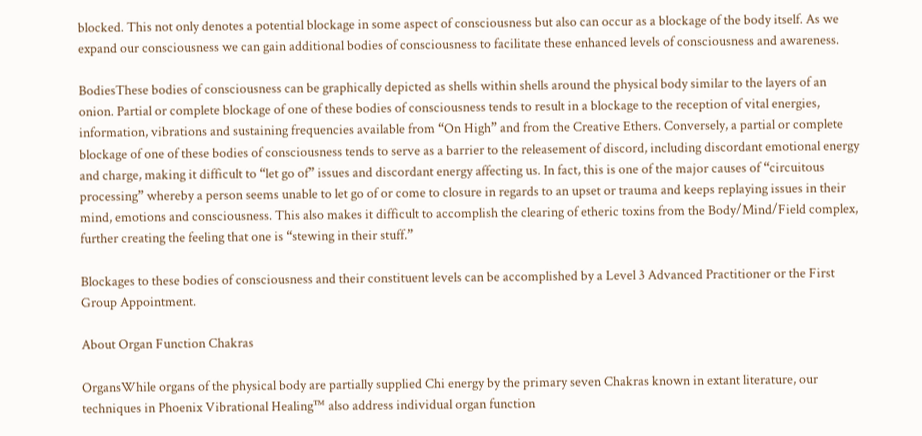blocked. This not only denotes a potential blockage in some aspect of consciousness but also can occur as a blockage of the body itself. As we expand our consciousness we can gain additional bodies of consciousness to facilitate these enhanced levels of consciousness and awareness.

BodiesThese bodies of consciousness can be graphically depicted as shells within shells around the physical body similar to the layers of an onion. Partial or complete blockage of one of these bodies of consciousness tends to result in a blockage to the reception of vital energies, information, vibrations and sustaining frequencies available from “On High” and from the Creative Ethers. Conversely, a partial or complete blockage of one of these bodies of consciousness tends to serve as a barrier to the releasement of discord, including discordant emotional energy and charge, making it difficult to “let go of” issues and discordant energy affecting us. In fact, this is one of the major causes of “circuitous processing” whereby a person seems unable to let go of or come to closure in regards to an upset or trauma and keeps replaying issues in their mind, emotions and consciousness. This also makes it difficult to accomplish the clearing of etheric toxins from the Body/Mind/Field complex, further creating the feeling that one is “stewing in their stuff.”

Blockages to these bodies of consciousness and their constituent levels can be accomplished by a Level 3 Advanced Practitioner or the First Group Appointment.

About Organ Function Chakras

OrgansWhile organs of the physical body are partially supplied Chi energy by the primary seven Chakras known in extant literature, our techniques in Phoenix Vibrational Healing™ also address individual organ function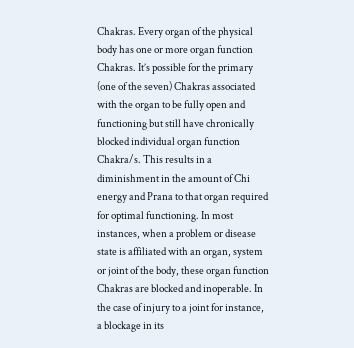Chakras. Every organ of the physical body has one or more organ function Chakras. It’s possible for the primary (one of the seven) Chakras associated with the organ to be fully open and functioning but still have chronically blocked individual organ function Chakra/s. This results in a diminishment in the amount of Chi energy and Prana to that organ required for optimal functioning. In most instances, when a problem or disease state is affiliated with an organ, system or joint of the body, these organ function Chakras are blocked and inoperable. In the case of injury to a joint for instance, a blockage in its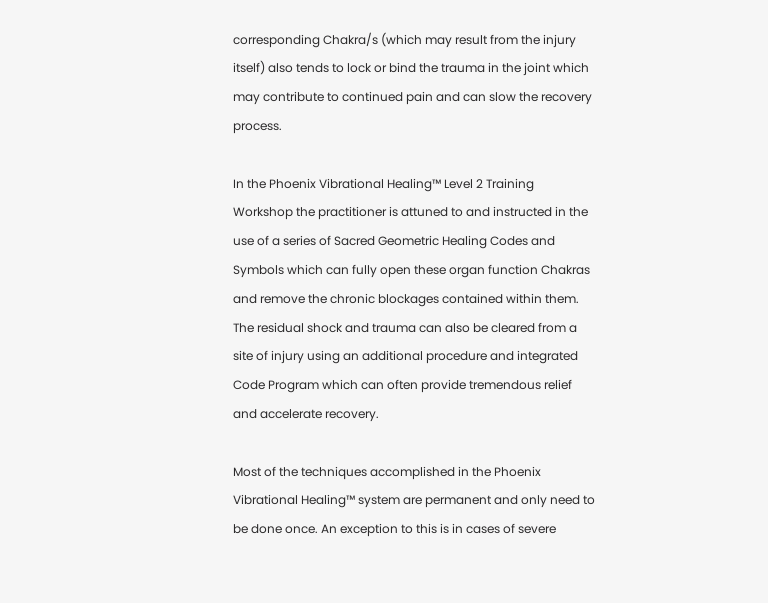corresponding Chakra/s (which may result from the injury itself) also tends to lock or bind the trauma in the joint which may contribute to continued pain and can slow the recovery process.

In the Phoenix Vibrational Healing™ Level 2 Training Workshop the practitioner is attuned to and instructed in the use of a series of Sacred Geometric Healing Codes and Symbols which can fully open these organ function Chakras and remove the chronic blockages contained within them. The residual shock and trauma can also be cleared from a site of injury using an additional procedure and integrated Code Program which can often provide tremendous relief and accelerate recovery.

Most of the techniques accomplished in the Phoenix Vibrational Healing™ system are permanent and only need to be done once. An exception to this is in cases of severe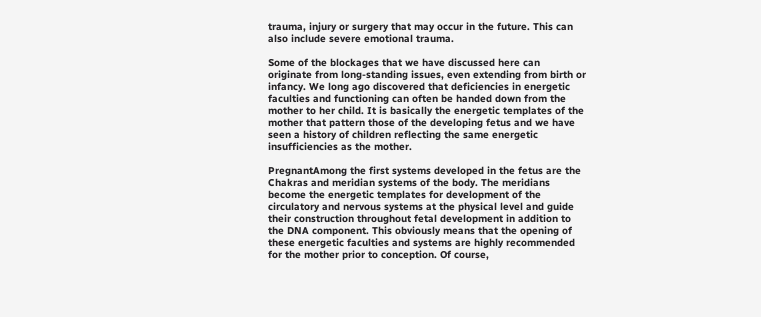trauma, injury or surgery that may occur in the future. This can also include severe emotional trauma.

Some of the blockages that we have discussed here can originate from long-standing issues, even extending from birth or infancy. We long ago discovered that deficiencies in energetic faculties and functioning can often be handed down from the mother to her child. It is basically the energetic templates of the mother that pattern those of the developing fetus and we have seen a history of children reflecting the same energetic insufficiencies as the mother.

PregnantAmong the first systems developed in the fetus are the Chakras and meridian systems of the body. The meridians become the energetic templates for development of the circulatory and nervous systems at the physical level and guide their construction throughout fetal development in addition to the DNA component. This obviously means that the opening of these energetic faculties and systems are highly recommended for the mother prior to conception. Of course,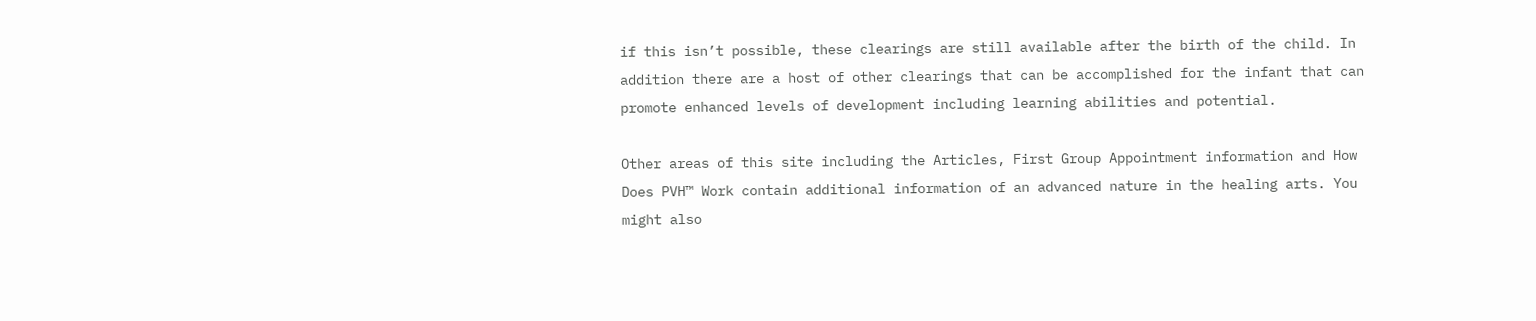if this isn’t possible, these clearings are still available after the birth of the child. In addition there are a host of other clearings that can be accomplished for the infant that can promote enhanced levels of development including learning abilities and potential.

Other areas of this site including the Articles, First Group Appointment information and How Does PVH™ Work contain additional information of an advanced nature in the healing arts. You might also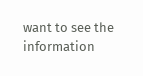want to see the information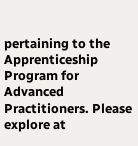pertaining to the Apprenticeship Program for Advanced Practitioners. Please explore at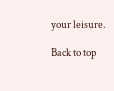your leisure.

Back to top